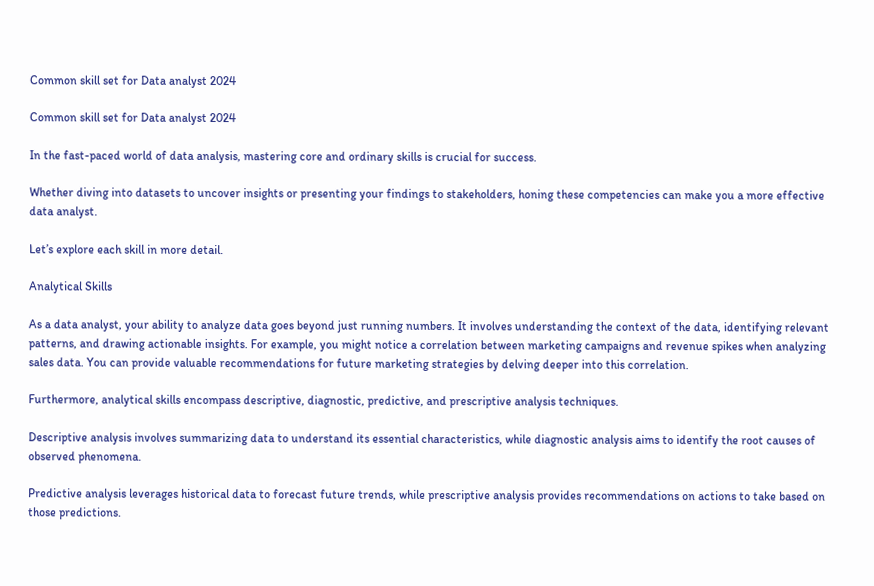Common skill set for Data analyst 2024

Common skill set for Data analyst 2024

In the fast-paced world of data analysis, mastering core and ordinary skills is crucial for success.

Whether diving into datasets to uncover insights or presenting your findings to stakeholders, honing these competencies can make you a more effective data analyst.

Let’s explore each skill in more detail.

Analytical Skills

As a data analyst, your ability to analyze data goes beyond just running numbers. It involves understanding the context of the data, identifying relevant patterns, and drawing actionable insights. For example, you might notice a correlation between marketing campaigns and revenue spikes when analyzing sales data. You can provide valuable recommendations for future marketing strategies by delving deeper into this correlation.

Furthermore, analytical skills encompass descriptive, diagnostic, predictive, and prescriptive analysis techniques.

Descriptive analysis involves summarizing data to understand its essential characteristics, while diagnostic analysis aims to identify the root causes of observed phenomena.

Predictive analysis leverages historical data to forecast future trends, while prescriptive analysis provides recommendations on actions to take based on those predictions.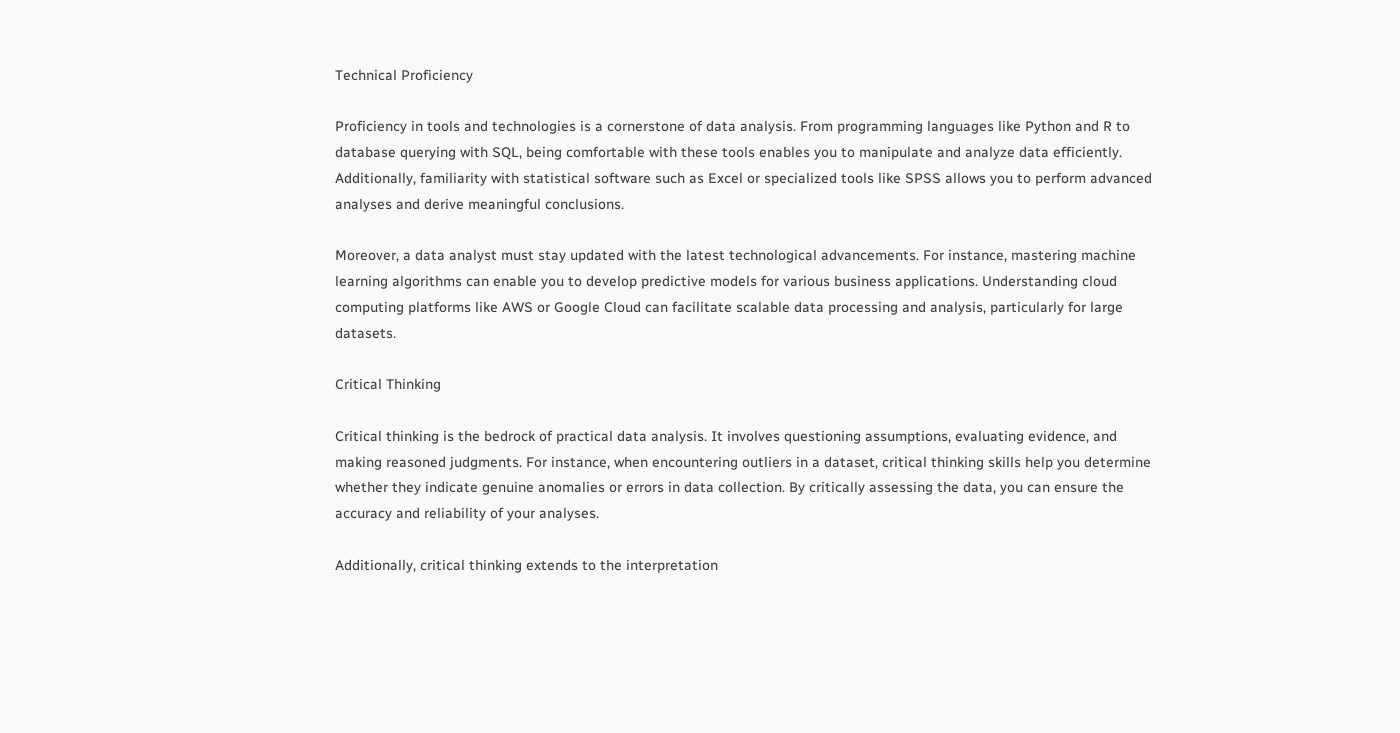Technical Proficiency

Proficiency in tools and technologies is a cornerstone of data analysis. From programming languages like Python and R to database querying with SQL, being comfortable with these tools enables you to manipulate and analyze data efficiently. Additionally, familiarity with statistical software such as Excel or specialized tools like SPSS allows you to perform advanced analyses and derive meaningful conclusions.

Moreover, a data analyst must stay updated with the latest technological advancements. For instance, mastering machine learning algorithms can enable you to develop predictive models for various business applications. Understanding cloud computing platforms like AWS or Google Cloud can facilitate scalable data processing and analysis, particularly for large datasets.

Critical Thinking

Critical thinking is the bedrock of practical data analysis. It involves questioning assumptions, evaluating evidence, and making reasoned judgments. For instance, when encountering outliers in a dataset, critical thinking skills help you determine whether they indicate genuine anomalies or errors in data collection. By critically assessing the data, you can ensure the accuracy and reliability of your analyses.

Additionally, critical thinking extends to the interpretation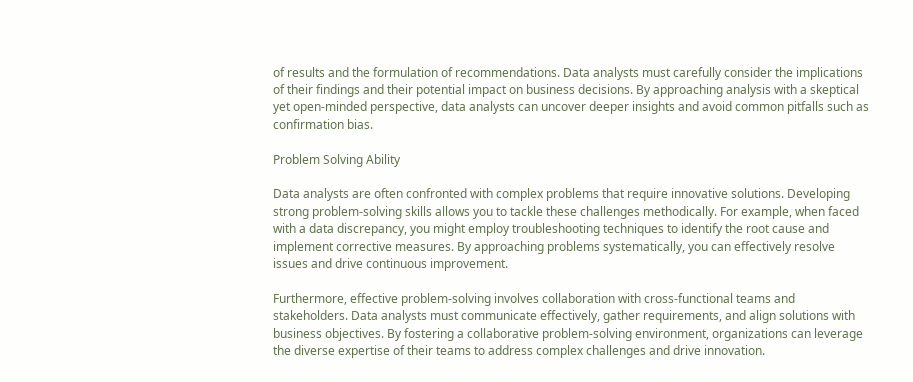of results and the formulation of recommendations. Data analysts must carefully consider the implications of their findings and their potential impact on business decisions. By approaching analysis with a skeptical yet open-minded perspective, data analysts can uncover deeper insights and avoid common pitfalls such as confirmation bias.

Problem Solving Ability

Data analysts are often confronted with complex problems that require innovative solutions. Developing strong problem-solving skills allows you to tackle these challenges methodically. For example, when faced with a data discrepancy, you might employ troubleshooting techniques to identify the root cause and implement corrective measures. By approaching problems systematically, you can effectively resolve issues and drive continuous improvement.

Furthermore, effective problem-solving involves collaboration with cross-functional teams and stakeholders. Data analysts must communicate effectively, gather requirements, and align solutions with business objectives. By fostering a collaborative problem-solving environment, organizations can leverage the diverse expertise of their teams to address complex challenges and drive innovation.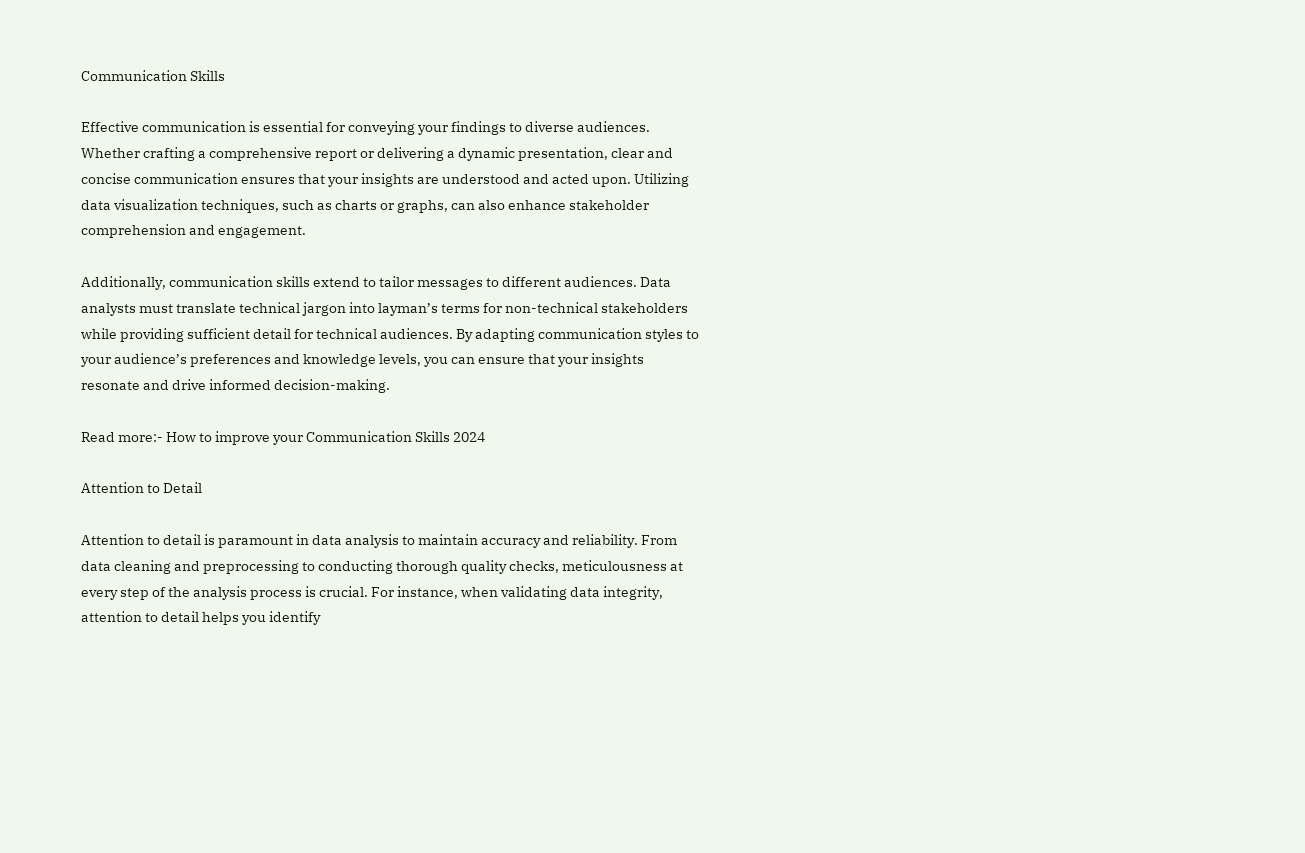Communication Skills

Effective communication is essential for conveying your findings to diverse audiences. Whether crafting a comprehensive report or delivering a dynamic presentation, clear and concise communication ensures that your insights are understood and acted upon. Utilizing data visualization techniques, such as charts or graphs, can also enhance stakeholder comprehension and engagement.

Additionally, communication skills extend to tailor messages to different audiences. Data analysts must translate technical jargon into layman’s terms for non-technical stakeholders while providing sufficient detail for technical audiences. By adapting communication styles to your audience’s preferences and knowledge levels, you can ensure that your insights resonate and drive informed decision-making.

Read more:- How to improve your Communication Skills 2024

Attention to Detail

Attention to detail is paramount in data analysis to maintain accuracy and reliability. From data cleaning and preprocessing to conducting thorough quality checks, meticulousness at every step of the analysis process is crucial. For instance, when validating data integrity, attention to detail helps you identify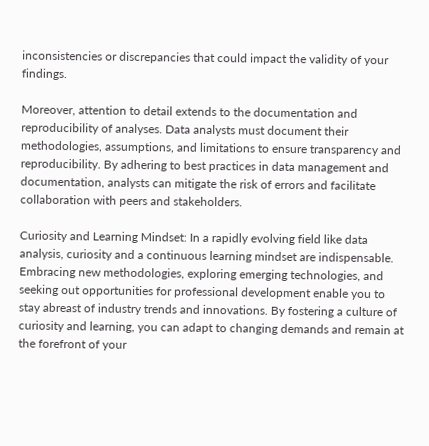inconsistencies or discrepancies that could impact the validity of your findings.

Moreover, attention to detail extends to the documentation and reproducibility of analyses. Data analysts must document their methodologies, assumptions, and limitations to ensure transparency and reproducibility. By adhering to best practices in data management and documentation, analysts can mitigate the risk of errors and facilitate collaboration with peers and stakeholders.

Curiosity and Learning Mindset: In a rapidly evolving field like data analysis, curiosity and a continuous learning mindset are indispensable. Embracing new methodologies, exploring emerging technologies, and seeking out opportunities for professional development enable you to stay abreast of industry trends and innovations. By fostering a culture of curiosity and learning, you can adapt to changing demands and remain at the forefront of your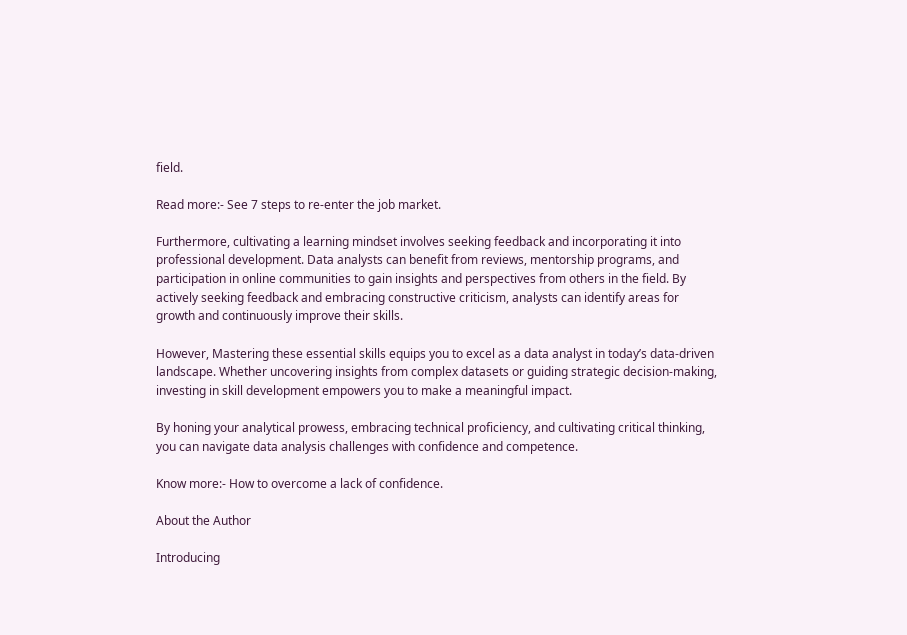field.

Read more:- See 7 steps to re-enter the job market.

Furthermore, cultivating a learning mindset involves seeking feedback and incorporating it into professional development. Data analysts can benefit from reviews, mentorship programs, and participation in online communities to gain insights and perspectives from others in the field. By actively seeking feedback and embracing constructive criticism, analysts can identify areas for growth and continuously improve their skills.

However, Mastering these essential skills equips you to excel as a data analyst in today’s data-driven landscape. Whether uncovering insights from complex datasets or guiding strategic decision-making, investing in skill development empowers you to make a meaningful impact.

By honing your analytical prowess, embracing technical proficiency, and cultivating critical thinking, you can navigate data analysis challenges with confidence and competence.

Know more:- How to overcome a lack of confidence.

About the Author

Introducing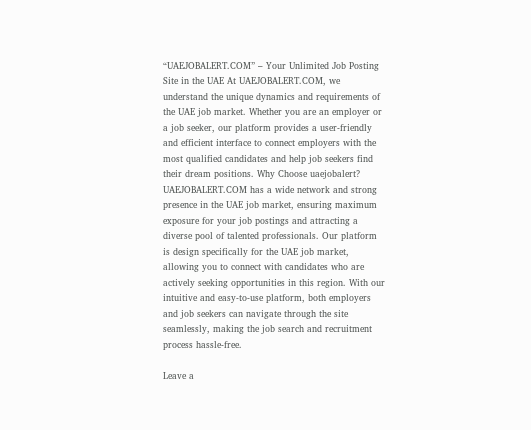“UAEJOBALERT.COM” – Your Unlimited Job Posting Site in the UAE At UAEJOBALERT.COM, we understand the unique dynamics and requirements of the UAE job market. Whether you are an employer or a job seeker, our platform provides a user-friendly and efficient interface to connect employers with the most qualified candidates and help job seekers find their dream positions. Why Choose uaejobalert? UAEJOBALERT.COM has a wide network and strong presence in the UAE job market, ensuring maximum exposure for your job postings and attracting a diverse pool of talented professionals. Our platform is design specifically for the UAE job market, allowing you to connect with candidates who are actively seeking opportunities in this region. With our intuitive and easy-to-use platform, both employers and job seekers can navigate through the site seamlessly, making the job search and recruitment process hassle-free.

Leave a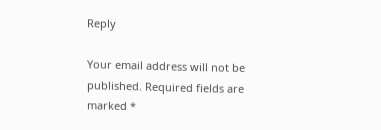Reply

Your email address will not be published. Required fields are marked *